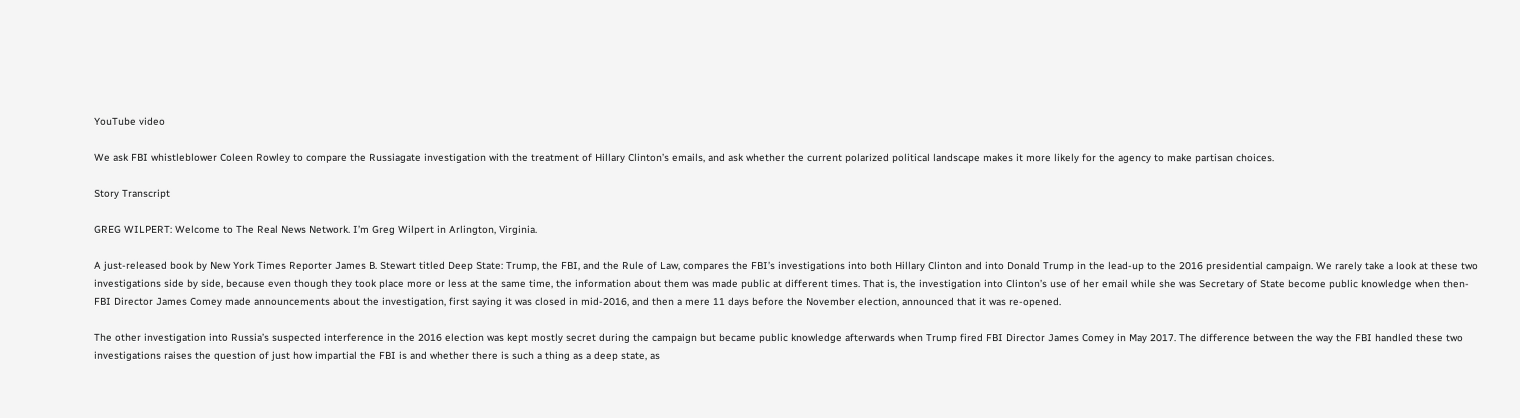YouTube video

We ask FBI whistleblower Coleen Rowley to compare the Russiagate investigation with the treatment of Hillary Clinton’s emails, and ask whether the current polarized political landscape makes it more likely for the agency to make partisan choices.

Story Transcript

GREG WILPERT: Welcome to The Real News Network. I’m Greg Wilpert in Arlington, Virginia.

A just-released book by New York Times Reporter James B. Stewart titled Deep State: Trump, the FBI, and the Rule of Law, compares the FBI’s investigations into both Hillary Clinton and into Donald Trump in the lead-up to the 2016 presidential campaign. We rarely take a look at these two investigations side by side, because even though they took place more or less at the same time, the information about them was made public at different times. That is, the investigation into Clinton’s use of her email while she was Secretary of State become public knowledge when then-FBI Director James Comey made announcements about the investigation, first saying it was closed in mid-2016, and then a mere 11 days before the November election, announced that it was re-opened.

The other investigation into Russia’s suspected interference in the 2016 election was kept mostly secret during the campaign but became public knowledge afterwards when Trump fired FBI Director James Comey in May 2017. The difference between the way the FBI handled these two investigations raises the question of just how impartial the FBI is and whether there is such a thing as a deep state, as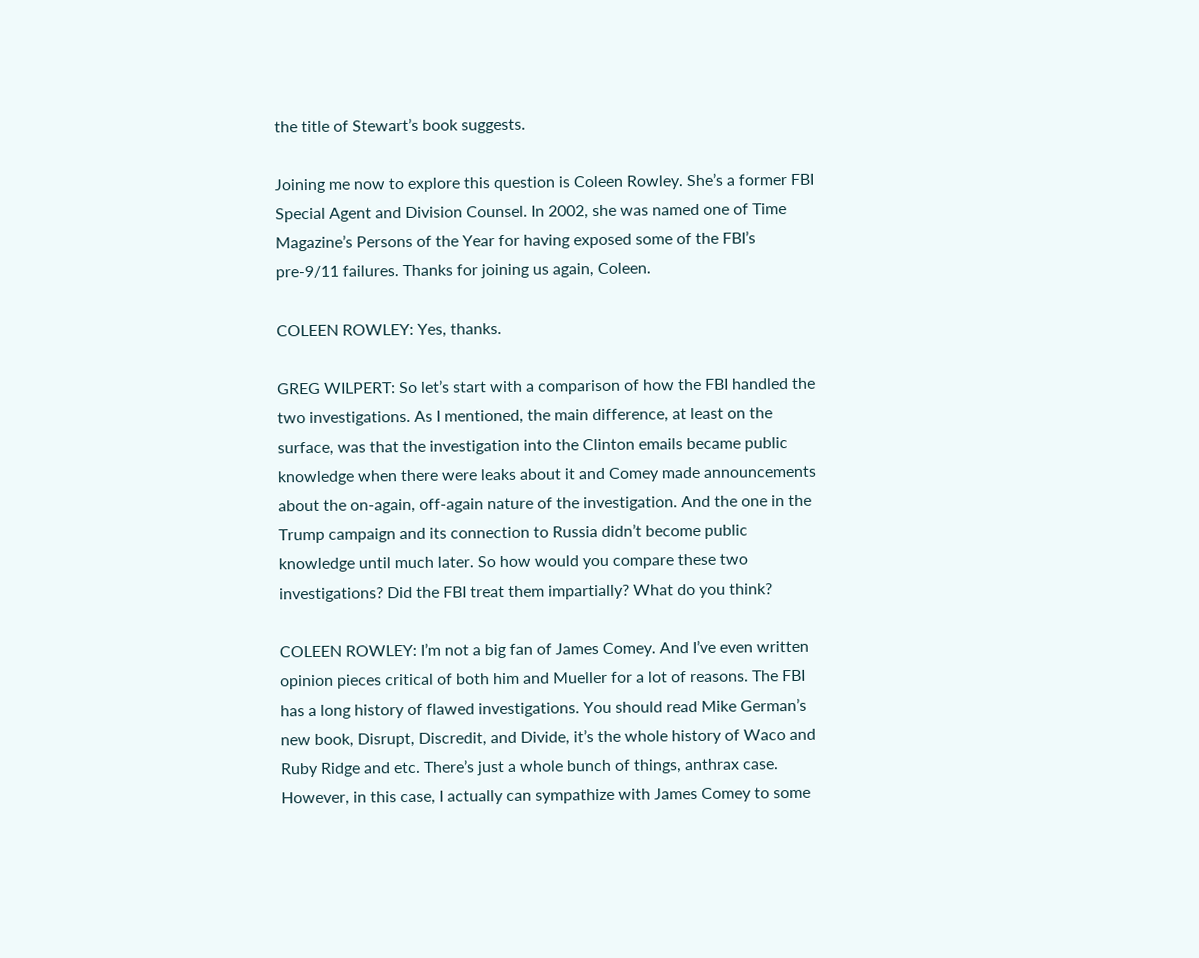the title of Stewart’s book suggests.

Joining me now to explore this question is Coleen Rowley. She’s a former FBI Special Agent and Division Counsel. In 2002, she was named one of Time Magazine’s Persons of the Year for having exposed some of the FBI’s pre-9/11 failures. Thanks for joining us again, Coleen.

COLEEN ROWLEY: Yes, thanks.

GREG WILPERT: So let’s start with a comparison of how the FBI handled the two investigations. As I mentioned, the main difference, at least on the surface, was that the investigation into the Clinton emails became public knowledge when there were leaks about it and Comey made announcements about the on-again, off-again nature of the investigation. And the one in the Trump campaign and its connection to Russia didn’t become public knowledge until much later. So how would you compare these two investigations? Did the FBI treat them impartially? What do you think?

COLEEN ROWLEY: I’m not a big fan of James Comey. And I’ve even written opinion pieces critical of both him and Mueller for a lot of reasons. The FBI has a long history of flawed investigations. You should read Mike German’s new book, Disrupt, Discredit, and Divide, it’s the whole history of Waco and Ruby Ridge and etc. There’s just a whole bunch of things, anthrax case. However, in this case, I actually can sympathize with James Comey to some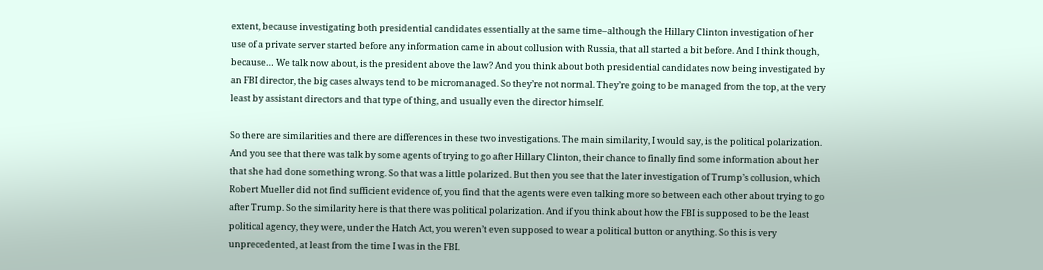extent, because investigating both presidential candidates essentially at the same time–although the Hillary Clinton investigation of her use of a private server started before any information came in about collusion with Russia, that all started a bit before. And I think though, because… We talk now about, is the president above the law? And you think about both presidential candidates now being investigated by an FBI director, the big cases always tend to be micromanaged. So they’re not normal. They’re going to be managed from the top, at the very least by assistant directors and that type of thing, and usually even the director himself.

So there are similarities and there are differences in these two investigations. The main similarity, I would say, is the political polarization. And you see that there was talk by some agents of trying to go after Hillary Clinton, their chance to finally find some information about her that she had done something wrong. So that was a little polarized. But then you see that the later investigation of Trump’s collusion, which Robert Mueller did not find sufficient evidence of, you find that the agents were even talking more so between each other about trying to go after Trump. So the similarity here is that there was political polarization. And if you think about how the FBI is supposed to be the least political agency, they were, under the Hatch Act, you weren’t even supposed to wear a political button or anything. So this is very unprecedented, at least from the time I was in the FBI.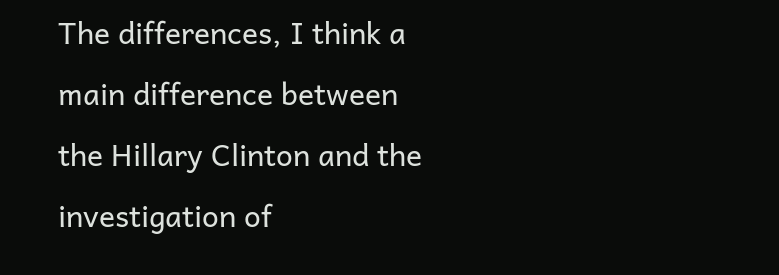The differences, I think a main difference between the Hillary Clinton and the investigation of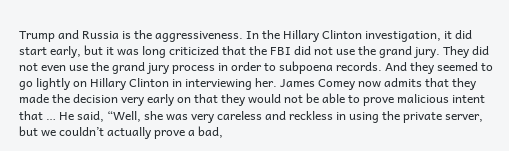Trump and Russia is the aggressiveness. In the Hillary Clinton investigation, it did start early, but it was long criticized that the FBI did not use the grand jury. They did not even use the grand jury process in order to subpoena records. And they seemed to go lightly on Hillary Clinton in interviewing her. James Comey now admits that they made the decision very early on that they would not be able to prove malicious intent that … He said, “Well, she was very careless and reckless in using the private server, but we couldn’t actually prove a bad,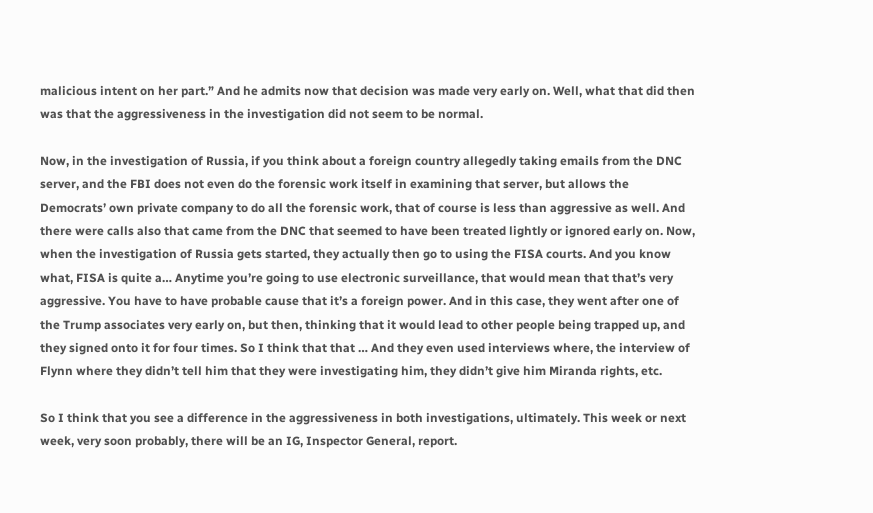malicious intent on her part.” And he admits now that decision was made very early on. Well, what that did then was that the aggressiveness in the investigation did not seem to be normal.

Now, in the investigation of Russia, if you think about a foreign country allegedly taking emails from the DNC server, and the FBI does not even do the forensic work itself in examining that server, but allows the Democrats’ own private company to do all the forensic work, that of course is less than aggressive as well. And there were calls also that came from the DNC that seemed to have been treated lightly or ignored early on. Now, when the investigation of Russia gets started, they actually then go to using the FISA courts. And you know what, FISA is quite a… Anytime you’re going to use electronic surveillance, that would mean that that’s very aggressive. You have to have probable cause that it’s a foreign power. And in this case, they went after one of the Trump associates very early on, but then, thinking that it would lead to other people being trapped up, and they signed onto it for four times. So I think that that … And they even used interviews where, the interview of Flynn where they didn’t tell him that they were investigating him, they didn’t give him Miranda rights, etc.

So I think that you see a difference in the aggressiveness in both investigations, ultimately. This week or next week, very soon probably, there will be an IG, Inspector General, report.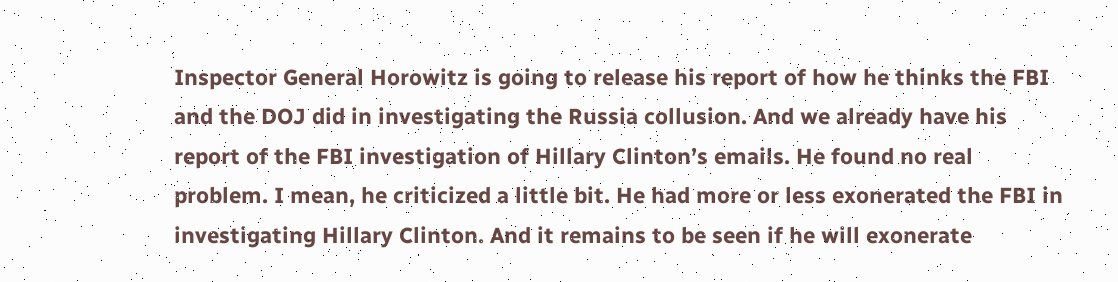Inspector General Horowitz is going to release his report of how he thinks the FBI and the DOJ did in investigating the Russia collusion. And we already have his report of the FBI investigation of Hillary Clinton’s emails. He found no real problem. I mean, he criticized a little bit. He had more or less exonerated the FBI in investigating Hillary Clinton. And it remains to be seen if he will exonerate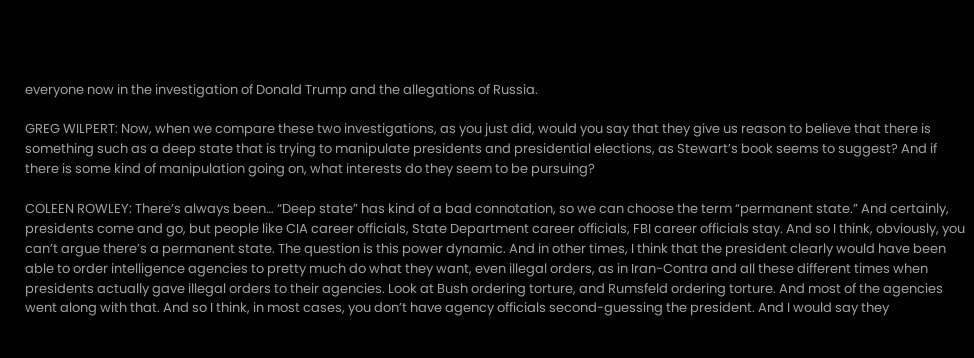everyone now in the investigation of Donald Trump and the allegations of Russia.

GREG WILPERT: Now, when we compare these two investigations, as you just did, would you say that they give us reason to believe that there is something such as a deep state that is trying to manipulate presidents and presidential elections, as Stewart’s book seems to suggest? And if there is some kind of manipulation going on, what interests do they seem to be pursuing?

COLEEN ROWLEY: There’s always been… “Deep state” has kind of a bad connotation, so we can choose the term “permanent state.” And certainly, presidents come and go, but people like CIA career officials, State Department career officials, FBI career officials stay. And so I think, obviously, you can’t argue there’s a permanent state. The question is this power dynamic. And in other times, I think that the president clearly would have been able to order intelligence agencies to pretty much do what they want, even illegal orders, as in Iran-Contra and all these different times when presidents actually gave illegal orders to their agencies. Look at Bush ordering torture, and Rumsfeld ordering torture. And most of the agencies went along with that. And so I think, in most cases, you don’t have agency officials second-guessing the president. And I would say they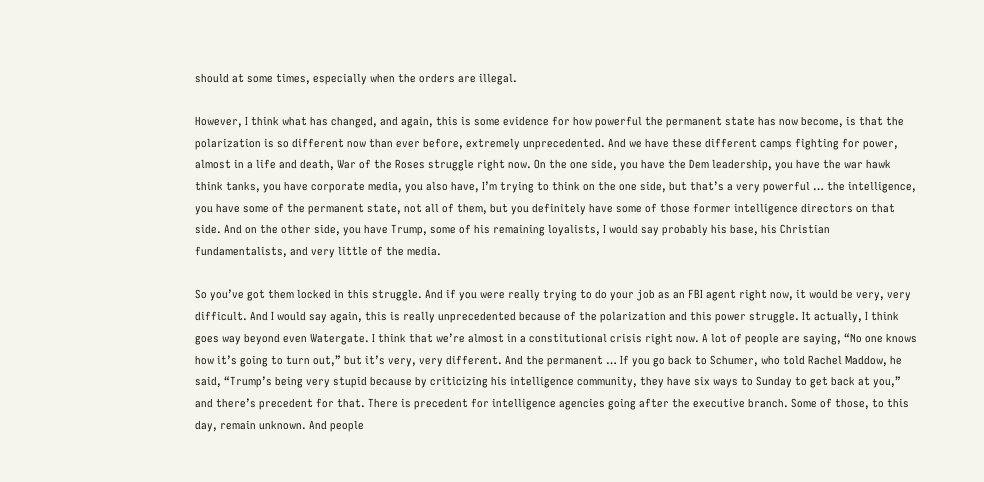should at some times, especially when the orders are illegal.

However, I think what has changed, and again, this is some evidence for how powerful the permanent state has now become, is that the polarization is so different now than ever before, extremely unprecedented. And we have these different camps fighting for power, almost in a life and death, War of the Roses struggle right now. On the one side, you have the Dem leadership, you have the war hawk think tanks, you have corporate media, you also have, I’m trying to think on the one side, but that’s a very powerful … the intelligence, you have some of the permanent state, not all of them, but you definitely have some of those former intelligence directors on that side. And on the other side, you have Trump, some of his remaining loyalists, I would say probably his base, his Christian fundamentalists, and very little of the media.

So you’ve got them locked in this struggle. And if you were really trying to do your job as an FBI agent right now, it would be very, very difficult. And I would say again, this is really unprecedented because of the polarization and this power struggle. It actually, I think goes way beyond even Watergate. I think that we’re almost in a constitutional crisis right now. A lot of people are saying, “No one knows how it’s going to turn out,” but it’s very, very different. And the permanent … If you go back to Schumer, who told Rachel Maddow, he said, “Trump’s being very stupid because by criticizing his intelligence community, they have six ways to Sunday to get back at you,” and there’s precedent for that. There is precedent for intelligence agencies going after the executive branch. Some of those, to this day, remain unknown. And people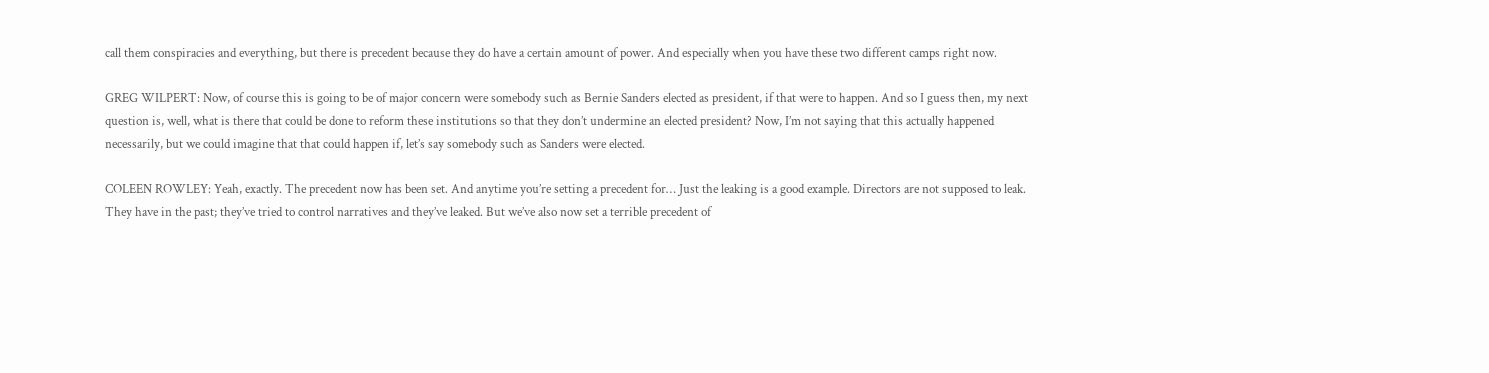call them conspiracies and everything, but there is precedent because they do have a certain amount of power. And especially when you have these two different camps right now.

GREG WILPERT: Now, of course this is going to be of major concern were somebody such as Bernie Sanders elected as president, if that were to happen. And so I guess then, my next question is, well, what is there that could be done to reform these institutions so that they don’t undermine an elected president? Now, I’m not saying that this actually happened necessarily, but we could imagine that that could happen if, let’s say somebody such as Sanders were elected.

COLEEN ROWLEY: Yeah, exactly. The precedent now has been set. And anytime you’re setting a precedent for… Just the leaking is a good example. Directors are not supposed to leak. They have in the past; they’ve tried to control narratives and they’ve leaked. But we’ve also now set a terrible precedent of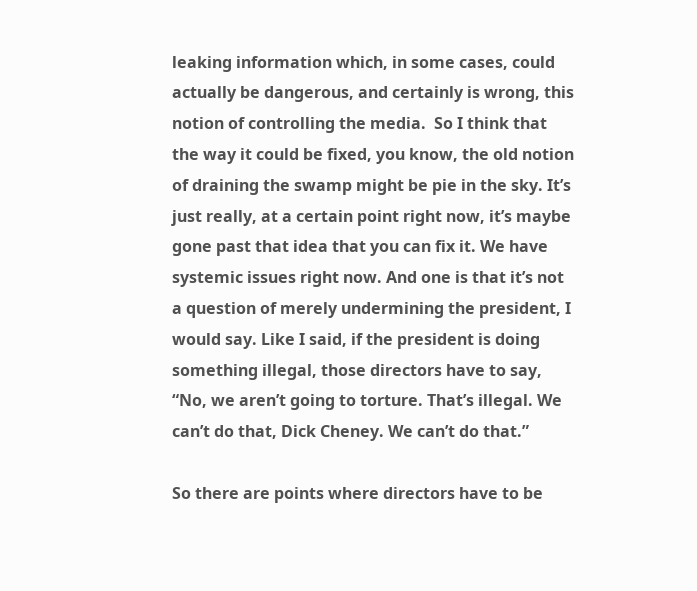leaking information which, in some cases, could actually be dangerous, and certainly is wrong, this notion of controlling the media.  So I think that the way it could be fixed, you know, the old notion of draining the swamp might be pie in the sky. It’s just really, at a certain point right now, it’s maybe gone past that idea that you can fix it. We have systemic issues right now. And one is that it’s not a question of merely undermining the president, I would say. Like I said, if the president is doing something illegal, those directors have to say, “No, we aren’t going to torture. That’s illegal. We can’t do that, Dick Cheney. We can’t do that.”

So there are points where directors have to be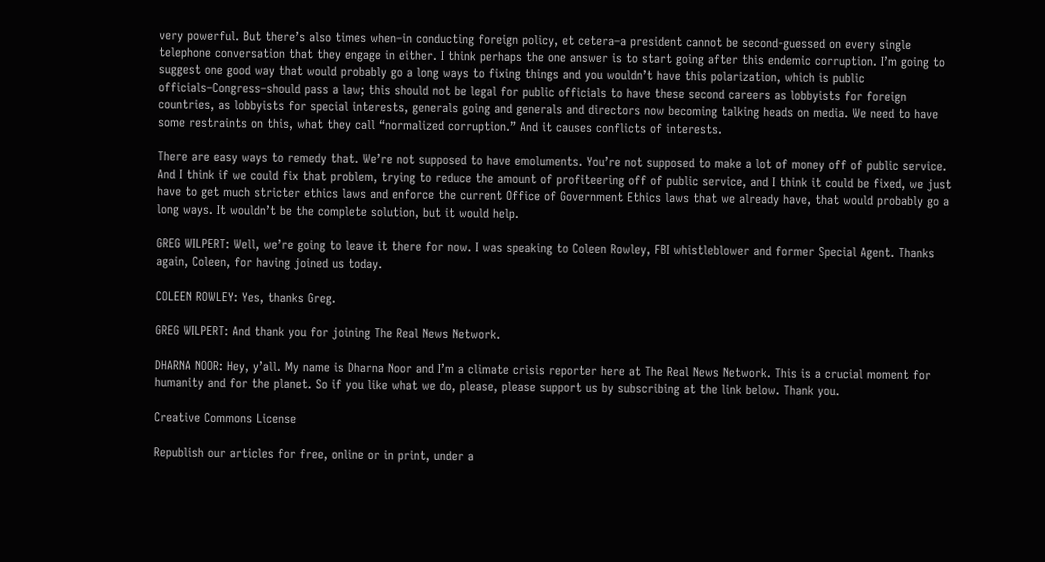very powerful. But there’s also times when–in conducting foreign policy, et cetera–a president cannot be second-guessed on every single telephone conversation that they engage in either. I think perhaps the one answer is to start going after this endemic corruption. I’m going to suggest one good way that would probably go a long ways to fixing things and you wouldn’t have this polarization, which is public officials–Congress–should pass a law; this should not be legal for public officials to have these second careers as lobbyists for foreign countries, as lobbyists for special interests, generals going and generals and directors now becoming talking heads on media. We need to have some restraints on this, what they call “normalized corruption.” And it causes conflicts of interests.

There are easy ways to remedy that. We’re not supposed to have emoluments. You’re not supposed to make a lot of money off of public service. And I think if we could fix that problem, trying to reduce the amount of profiteering off of public service, and I think it could be fixed, we just have to get much stricter ethics laws and enforce the current Office of Government Ethics laws that we already have, that would probably go a long ways. It wouldn’t be the complete solution, but it would help.

GREG WILPERT: Well, we’re going to leave it there for now. I was speaking to Coleen Rowley, FBI whistleblower and former Special Agent. Thanks again, Coleen, for having joined us today.

COLEEN ROWLEY: Yes, thanks Greg.

GREG WILPERT: And thank you for joining The Real News Network.

DHARNA NOOR: Hey, y’all. My name is Dharna Noor and I’m a climate crisis reporter here at The Real News Network. This is a crucial moment for humanity and for the planet. So if you like what we do, please, please support us by subscribing at the link below. Thank you.

Creative Commons License

Republish our articles for free, online or in print, under a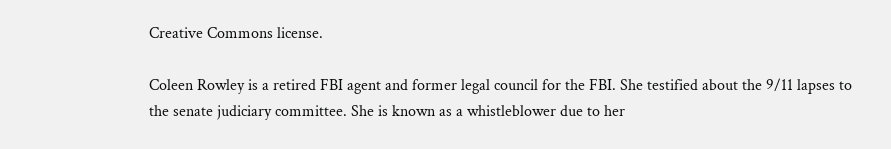Creative Commons license.

Coleen Rowley is a retired FBI agent and former legal council for the FBI. She testified about the 9/11 lapses to the senate judiciary committee. She is known as a whistleblower due to her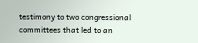testimony to two congressional committees that led to an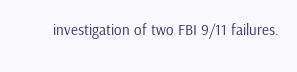investigation of two FBI 9/11 failures.